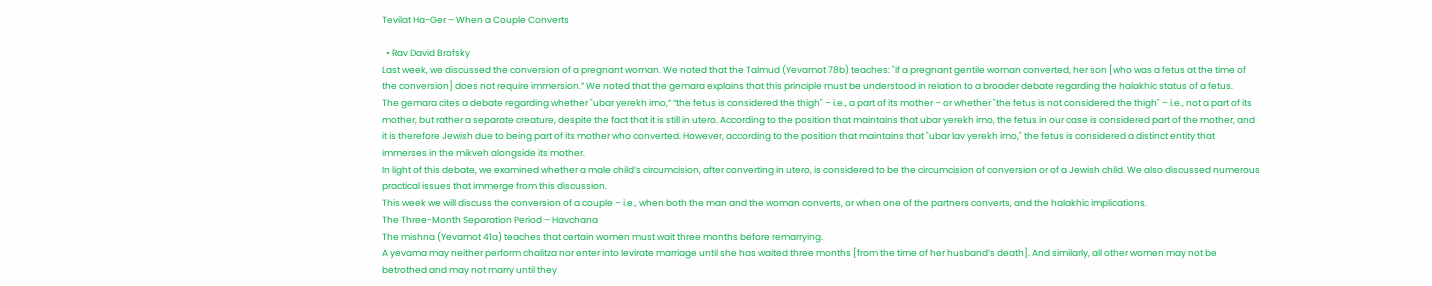Tevilat Ha-Ger – When a Couple Converts

  • Rav David Brofsky
Last week, we discussed the conversion of a pregnant woman. We noted that the Talmud (Yevamot 78b) teaches: "If a pregnant gentile woman converted, her son [who was a fetus at the time of the conversion] does not require immersion.” We noted that the gemara explains that this principle must be understood in relation to a broader debate regarding the halakhic status of a fetus.
The gemara cites a debate regarding whether "ubar yerekh imo,” “the fetus is considered the thigh" – i.e., a part of its mother – or whether "the fetus is not considered the thigh" – i.e., not a part of its mother, but rather a separate creature, despite the fact that it is still in utero. According to the position that maintains that ubar yerekh imo, the fetus in our case is considered part of the mother, and it is therefore Jewish due to being part of its mother who converted. However, according to the position that maintains that "ubar lav yerekh imo," the fetus is considered a distinct entity that immerses in the mikveh alongside its mother.
In light of this debate, we examined whether a male child’s circumcision, after converting in utero, is considered to be the circumcision of conversion or of a Jewish child. We also discussed numerous practical issues that immerge from this discussion.
This week we will discuss the conversion of a couple – i.e., when both the man and the woman converts, or when one of the partners converts, and the halakhic implications.
The Three-Month Separation Period – Havchana
The mishna (Yevamot 41a) teaches that certain women must wait three months before remarrying.
A yevama may neither perform chalitza nor enter into levirate marriage until she has waited three months [from the time of her husband’s death]. And similarly, all other women may not be betrothed and may not marry until they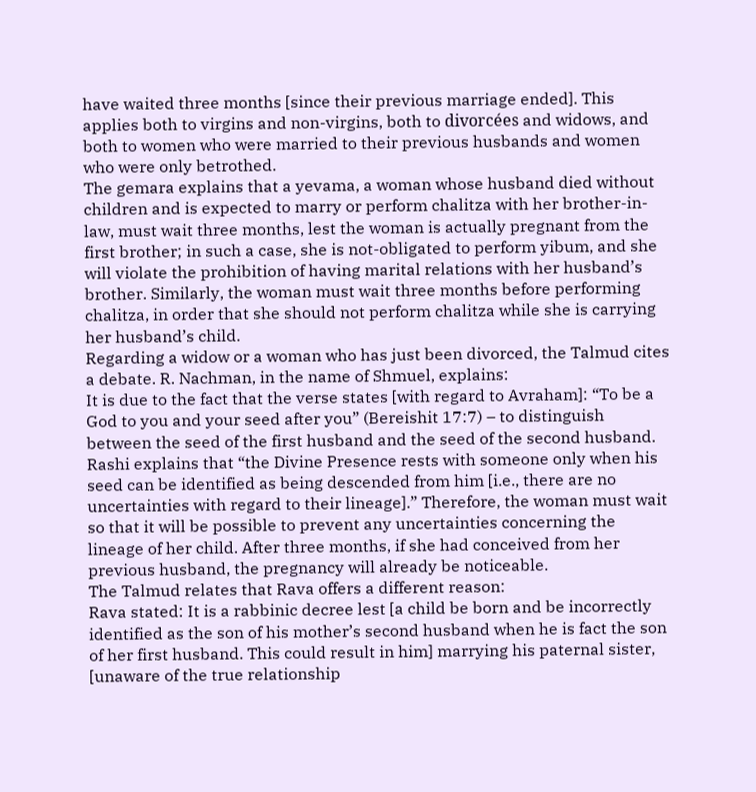have waited three months [since their previous marriage ended]. This applies both to virgins and non-virgins, both to divorcées and widows, and both to women who were married to their previous husbands and women who were only betrothed.
The gemara explains that a yevama, a woman whose husband died without children and is expected to marry or perform chalitza with her brother-in-law, must wait three months, lest the woman is actually pregnant from the first brother; in such a case, she is not-obligated to perform yibum, and she will violate the prohibition of having marital relations with her husband’s brother. Similarly, the woman must wait three months before performing chalitza, in order that she should not perform chalitza while she is carrying her husband’s child.
Regarding a widow or a woman who has just been divorced, the Talmud cites a debate. R. Nachman, in the name of Shmuel, explains:
It is due to the fact that the verse states [with regard to Avraham]: “To be a God to you and your seed after you” (Bereishit 17:7) – to distinguish between the seed of the first husband and the seed of the second husband.
Rashi explains that “the Divine Presence rests with someone only when his seed can be identified as being descended from him [i.e., there are no uncertainties with regard to their lineage].” Therefore, the woman must wait so that it will be possible to prevent any uncertainties concerning the lineage of her child. After three months, if she had conceived from her previous husband, the pregnancy will already be noticeable.
The Talmud relates that Rava offers a different reason:
Rava stated: It is a rabbinic decree lest [a child be born and be incorrectly identified as the son of his mother’s second husband when he is fact the son of her first husband. This could result in him] marrying his paternal sister, [unaware of the true relationship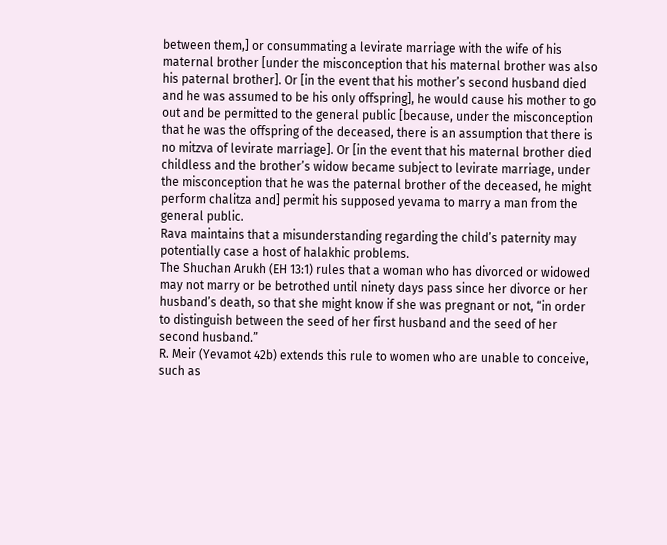between them,] or consummating a levirate marriage with the wife of his maternal brother [under the misconception that his maternal brother was also his paternal brother]. Or [in the event that his mother’s second husband died and he was assumed to be his only offspring], he would cause his mother to go out and be permitted to the general public [because, under the misconception that he was the offspring of the deceased, there is an assumption that there is no mitzva of levirate marriage]. Or [in the event that his maternal brother died childless and the brother’s widow became subject to levirate marriage, under the misconception that he was the paternal brother of the deceased, he might perform chalitza and] permit his supposed yevama to marry a man from the general public.
Rava maintains that a misunderstanding regarding the child’s paternity may potentially case a host of halakhic problems.
The Shuchan Arukh (EH 13:1) rules that a woman who has divorced or widowed may not marry or be betrothed until ninety days pass since her divorce or her husband’s death, so that she might know if she was pregnant or not, “in order to distinguish between the seed of her first husband and the seed of her second husband.”
R. Meir (Yevamot 42b) extends this rule to women who are unable to conceive, such as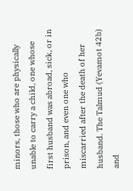minors, those who are physically unable to carry a child, one whose first husband was abroad, sick, or in prison, and even one who miscarried after the death of her husband. The Talmud (Yevamot 42b) and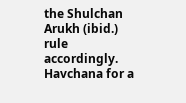the Shulchan Arukh (ibid.) rule accordingly.
Havchana for a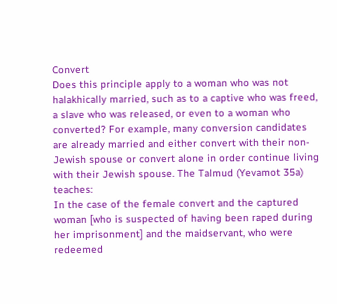Convert
Does this principle apply to a woman who was not halakhically married, such as to a captive who was freed, a slave who was released, or even to a woman who converted? For example, many conversion candidates are already married and either convert with their non-Jewish spouse or convert alone in order continue living with their Jewish spouse. The Talmud (Yevamot 35a) teaches:
In the case of the female convert and the captured woman [who is suspected of having been raped during her imprisonment] and the maidservant, who were redeemed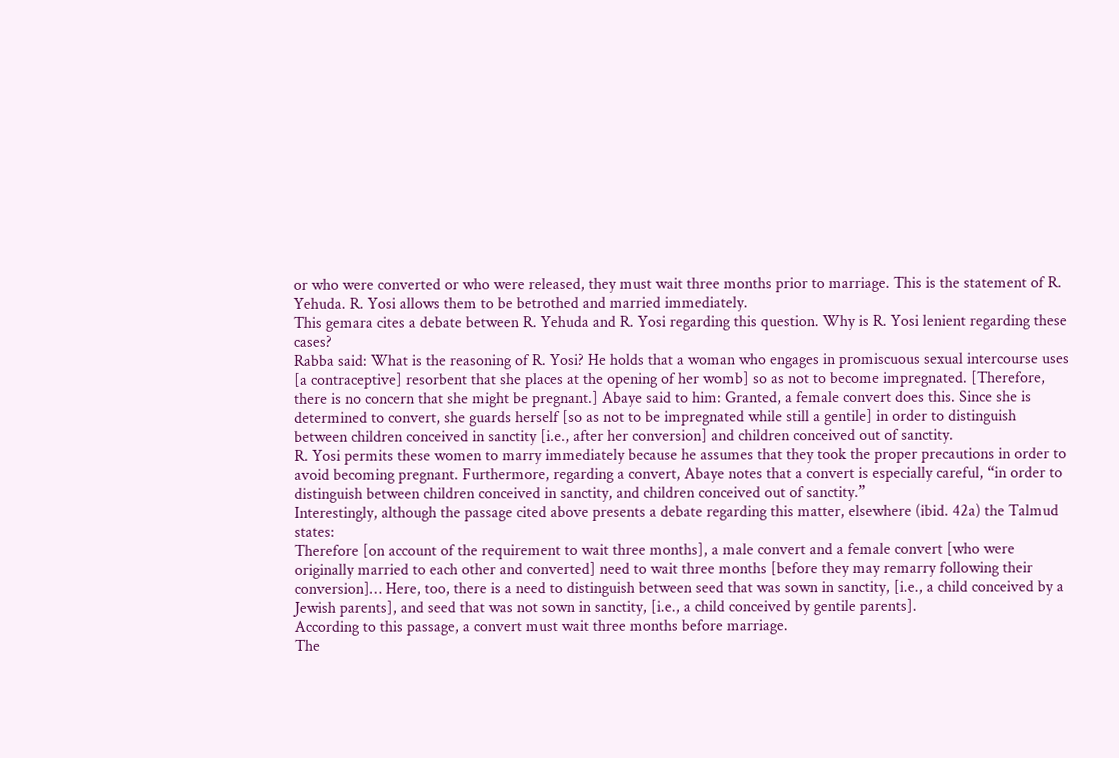or who were converted or who were released, they must wait three months prior to marriage. This is the statement of R. Yehuda. R. Yosi allows them to be betrothed and married immediately.
This gemara cites a debate between R. Yehuda and R. Yosi regarding this question. Why is R. Yosi lenient regarding these cases?
Rabba said: What is the reasoning of R. Yosi? He holds that a woman who engages in promiscuous sexual intercourse uses [a contraceptive] resorbent that she places at the opening of her womb] so as not to become impregnated. [Therefore, there is no concern that she might be pregnant.] Abaye said to him: Granted, a female convert does this. Since she is determined to convert, she guards herself [so as not to be impregnated while still a gentile] in order to distinguish between children conceived in sanctity [i.e., after her conversion] and children conceived out of sanctity.
R. Yosi permits these women to marry immediately because he assumes that they took the proper precautions in order to avoid becoming pregnant. Furthermore, regarding a convert, Abaye notes that a convert is especially careful, “in order to distinguish between children conceived in sanctity, and children conceived out of sanctity.”
Interestingly, although the passage cited above presents a debate regarding this matter, elsewhere (ibid. 42a) the Talmud states:
Therefore [on account of the requirement to wait three months], a male convert and a female convert [who were originally married to each other and converted] need to wait three months [before they may remarry following their conversion]… Here, too, there is a need to distinguish between seed that was sown in sanctity, [i.e., a child conceived by a Jewish parents], and seed that was not sown in sanctity, [i.e., a child conceived by gentile parents].
According to this passage, a convert must wait three months before marriage.
The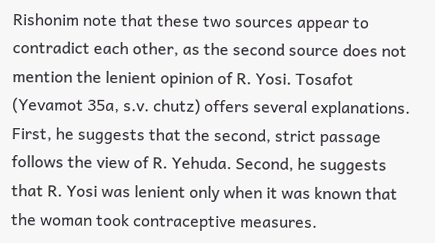Rishonim note that these two sources appear to contradict each other, as the second source does not mention the lenient opinion of R. Yosi. Tosafot (Yevamot 35a, s.v. chutz) offers several explanations. First, he suggests that the second, strict passage follows the view of R. Yehuda. Second, he suggests that R. Yosi was lenient only when it was known that the woman took contraceptive measures.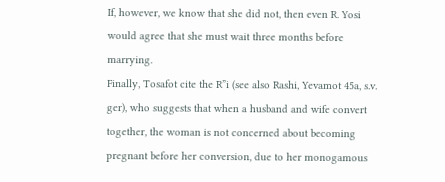If, however, we know that she did not, then even R. Yosi would agree that she must wait three months before marrying.
Finally, Tosafot cite the R”i (see also Rashi, Yevamot 45a, s.v. ger), who suggests that when a husband and wife convert together, the woman is not concerned about becoming pregnant before her conversion, due to her monogamous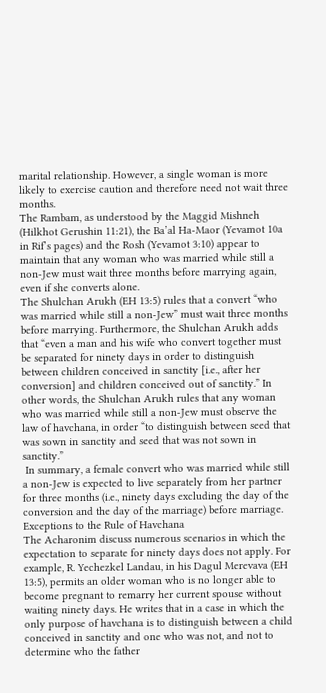marital relationship. However, a single woman is more likely to exercise caution and therefore need not wait three months.
The Rambam, as understood by the Maggid Mishneh (Hilkhot Gerushin 11:21), the Ba’al Ha-Maor (Yevamot 10a in Rif’s pages) and the Rosh (Yevamot 3:10) appear to maintain that any woman who was married while still a non-Jew must wait three months before marrying again, even if she converts alone.
The Shulchan Arukh (EH 13:5) rules that a convert “who was married while still a non-Jew” must wait three months before marrying. Furthermore, the Shulchan Arukh adds that “even a man and his wife who convert together must be separated for ninety days in order to distinguish between children conceived in sanctity [i.e., after her conversion] and children conceived out of sanctity.” In other words, the Shulchan Arukh rules that any woman who was married while still a non-Jew must observe the law of havchana, in order “to distinguish between seed that was sown in sanctity and seed that was not sown in sanctity.”
 In summary, a female convert who was married while still a non-Jew is expected to live separately from her partner for three months (i.e., ninety days excluding the day of the conversion and the day of the marriage) before marriage.
Exceptions to the Rule of Havchana
The Acharonim discuss numerous scenarios in which the expectation to separate for ninety days does not apply. For example, R. Yechezkel Landau, in his Dagul Merevava (EH 13:5), permits an older woman who is no longer able to become pregnant to remarry her current spouse without waiting ninety days. He writes that in a case in which the only purpose of havchana is to distinguish between a child conceived in sanctity and one who was not, and not to determine who the father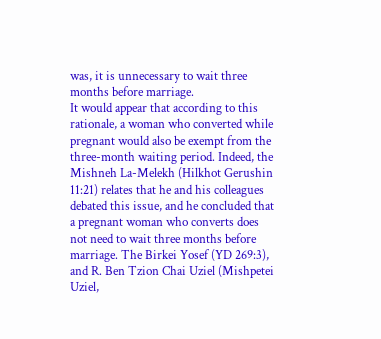was, it is unnecessary to wait three months before marriage.
It would appear that according to this rationale, a woman who converted while pregnant would also be exempt from the three-month waiting period. Indeed, the Mishneh La-Melekh (Hilkhot Gerushin 11:21) relates that he and his colleagues debated this issue, and he concluded that a pregnant woman who converts does not need to wait three months before marriage. The Birkei Yosef (YD 269:3), and R. Ben Tzion Chai Uziel (Mishpetei Uziel,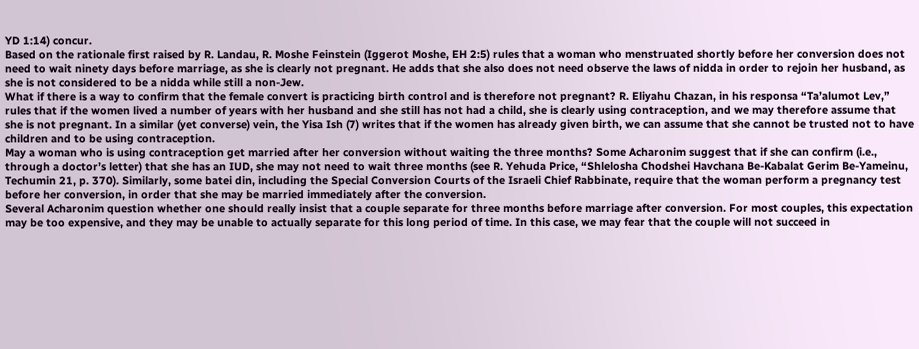YD 1:14) concur.
Based on the rationale first raised by R. Landau, R. Moshe Feinstein (Iggerot Moshe, EH 2:5) rules that a woman who menstruated shortly before her conversion does not need to wait ninety days before marriage, as she is clearly not pregnant. He adds that she also does not need observe the laws of nidda in order to rejoin her husband, as she is not considered to be a nidda while still a non-Jew.
What if there is a way to confirm that the female convert is practicing birth control and is therefore not pregnant? R. Eliyahu Chazan, in his responsa “Ta’alumot Lev,” rules that if the women lived a number of years with her husband and she still has not had a child, she is clearly using contraception, and we may therefore assume that she is not pregnant. In a similar (yet converse) vein, the Yisa Ish (7) writes that if the women has already given birth, we can assume that she cannot be trusted not to have children and to be using contraception.
May a woman who is using contraception get married after her conversion without waiting the three months? Some Acharonim suggest that if she can confirm (i.e., through a doctor’s letter) that she has an IUD, she may not need to wait three months (see R. Yehuda Price, “Shlelosha Chodshei Havchana Be-Kabalat Gerim Be-Yameinu, Techumin 21, p. 370). Similarly, some batei din, including the Special Conversion Courts of the Israeli Chief Rabbinate, require that the woman perform a pregnancy test before her conversion, in order that she may be married immediately after the conversion.
Several Acharonim question whether one should really insist that a couple separate for three months before marriage after conversion. For most couples, this expectation may be too expensive, and they may be unable to actually separate for this long period of time. In this case, we may fear that the couple will not succeed in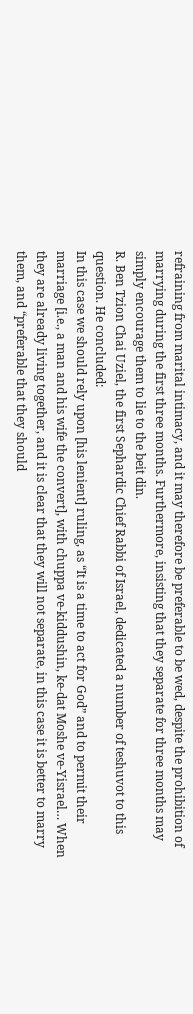refraining from marital intimacy, and it may therefore be preferable to be wed, despite the prohibition of marrying during the first three months. Furthermore, insisting that they separate for three months may simply encourage them to lie to the beit din.
R. Ben Tzion Chai Uziel, the first Sephardic Chief Rabbi of Israel, dedicated a number of teshuvot to this question. He concluded:
In this case we should rely upon [his lenient] ruling, as “It is a time to act for God” and to permit their marriage [i.e., a man and his wife the convert], with chuppa ve-kiddushin, ke-dat Moshe ve-Yisrael… When they are already living together, and it is clear that they will not separate, in this case it is better to marry them, and “preferable that they should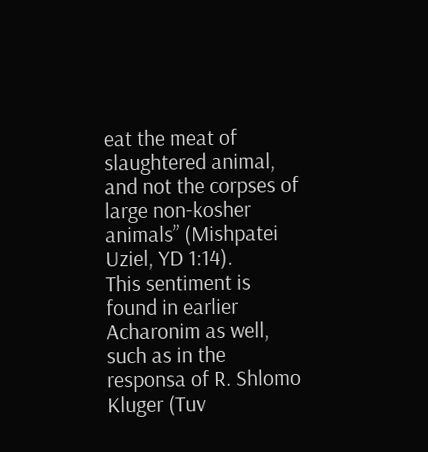eat the meat of slaughtered animal, and not the corpses of large non-kosher animals” (Mishpatei Uziel, YD 1:14).
This sentiment is found in earlier Acharonim as well, such as in the responsa of R. Shlomo Kluger (Tuv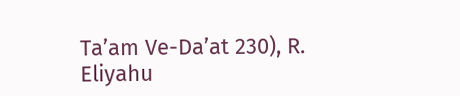Ta’am Ve-Da’at 230), R. Eliyahu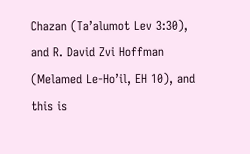Chazan (Ta’alumot Lev 3:30), and R. David Zvi Hoffman (Melamed Le-Ho’il, EH 10), and this is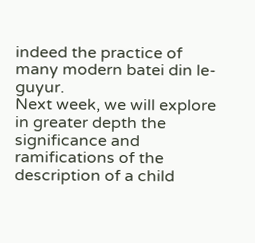indeed the practice of many modern batei din le-guyur.
Next week, we will explore in greater depth the significance and ramifications of the description of a child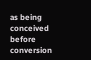as being conceived before conversion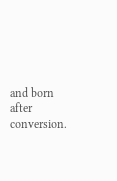and born after conversion.